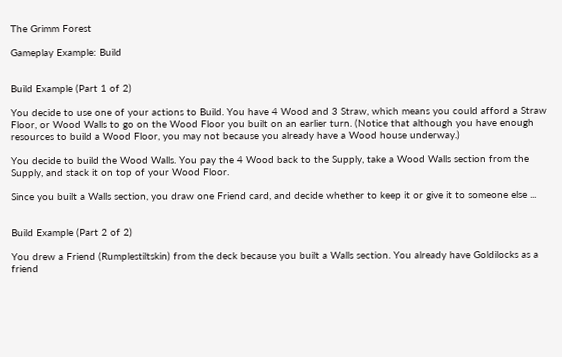The Grimm Forest

Gameplay Example: Build


Build Example (Part 1 of 2)

You decide to use one of your actions to Build. You have 4 Wood and 3 Straw, which means you could afford a Straw Floor, or Wood Walls to go on the Wood Floor you built on an earlier turn. (Notice that although you have enough resources to build a Wood Floor, you may not because you already have a Wood house underway.)

You decide to build the Wood Walls. You pay the 4 Wood back to the Supply, take a Wood Walls section from the Supply, and stack it on top of your Wood Floor.

Since you built a Walls section, you draw one Friend card, and decide whether to keep it or give it to someone else ...


Build Example (Part 2 of 2)

You drew a Friend (Rumplestiltskin) from the deck because you built a Walls section. You already have Goldilocks as a friend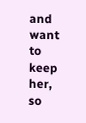and want to keep her, so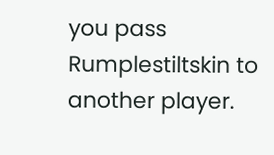you pass Rumplestiltskin to another player.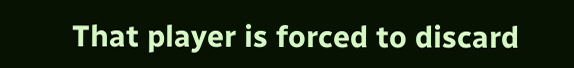That player is forced to discard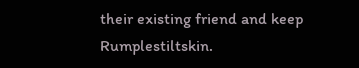their existing friend and keep Rumplestiltskin.